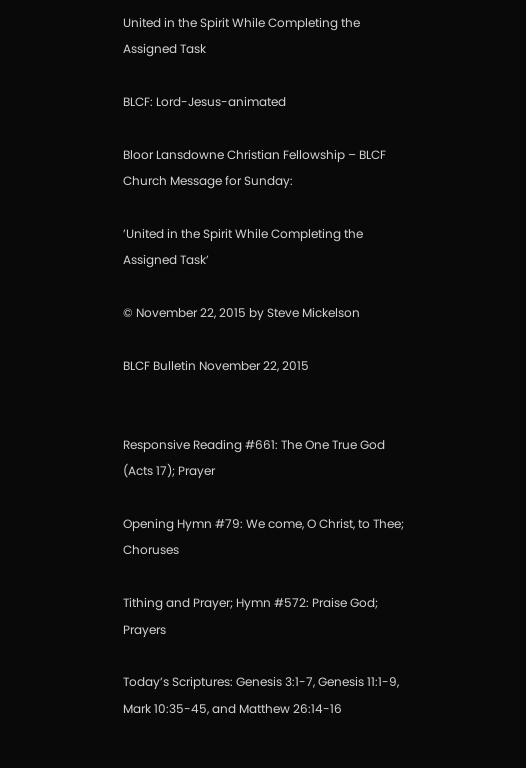United in the Spirit While Completing the Assigned Task

BLCF: Lord-Jesus-animated

Bloor Lansdowne Christian Fellowship – BLCF Church Message for Sunday:

’United in the Spirit While Completing the Assigned Task’

© November 22, 2015 by Steve Mickelson

BLCF Bulletin November 22, 2015


Responsive Reading #661: The One True God (Acts 17); Prayer

Opening Hymn #79: We come, O Christ, to Thee; Choruses

Tithing and Prayer; Hymn #572: Praise God; Prayers

Today’s Scriptures: Genesis 3:1-7, Genesis 11:1-9, Mark 10:35-45, and Matthew 26:14-16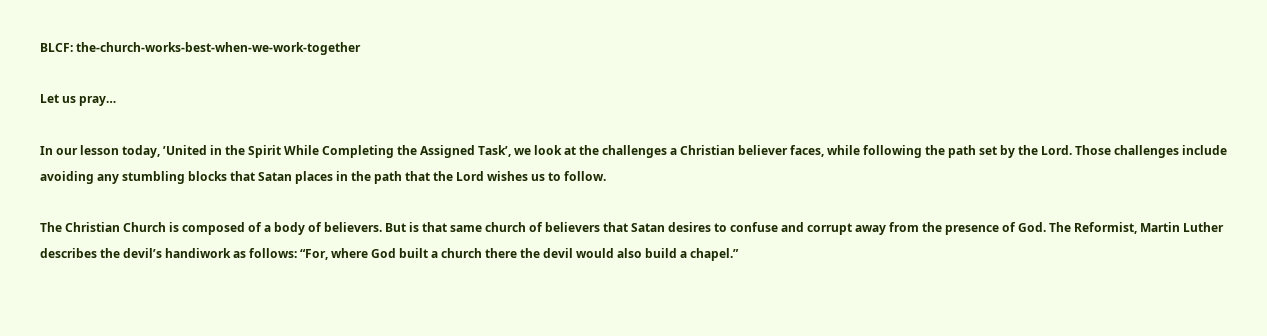BLCF: the-church-works-best-when-we-work-together

Let us pray…

In our lesson today, ’United in the Spirit While Completing the Assigned Task’, we look at the challenges a Christian believer faces, while following the path set by the Lord. Those challenges include avoiding any stumbling blocks that Satan places in the path that the Lord wishes us to follow.

The Christian Church is composed of a body of believers. But is that same church of believers that Satan desires to confuse and corrupt away from the presence of God. The Reformist, Martin Luther describes the devil’s handiwork as follows: “For, where God built a church there the devil would also build a chapel.”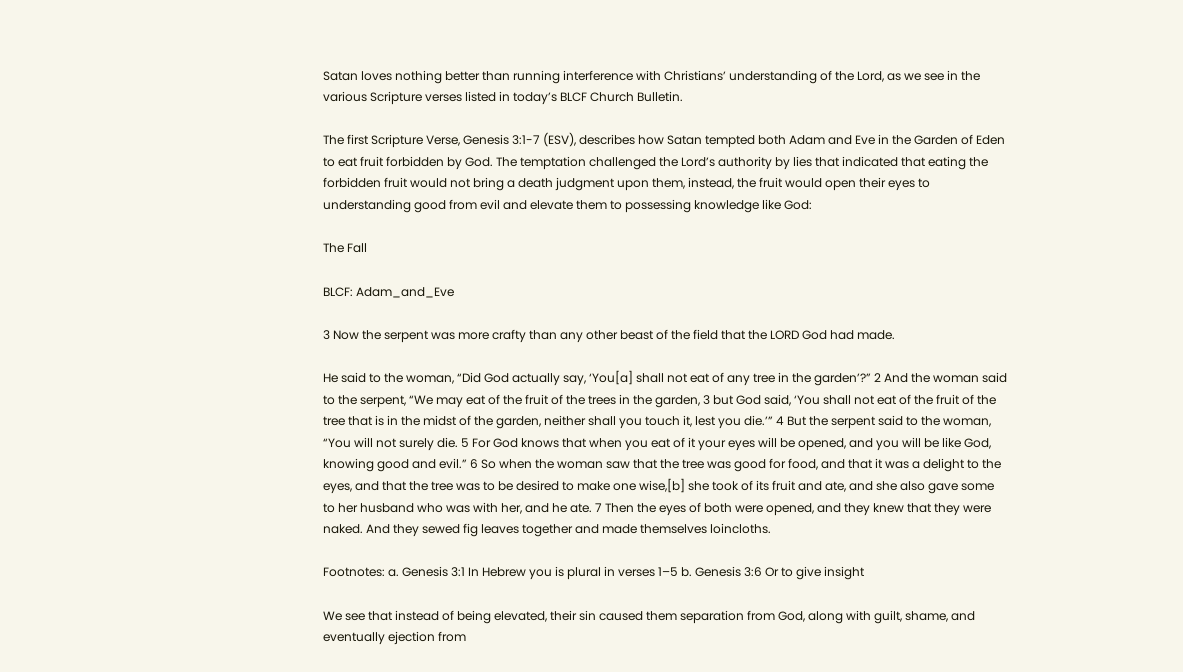Satan loves nothing better than running interference with Christians’ understanding of the Lord, as we see in the various Scripture verses listed in today’s BLCF Church Bulletin.

The first Scripture Verse, Genesis 3:1-7 (ESV), describes how Satan tempted both Adam and Eve in the Garden of Eden to eat fruit forbidden by God. The temptation challenged the Lord’s authority by lies that indicated that eating the forbidden fruit would not bring a death judgment upon them, instead, the fruit would open their eyes to understanding good from evil and elevate them to possessing knowledge like God:

The Fall

BLCF: Adam_and_Eve

3 Now the serpent was more crafty than any other beast of the field that the LORD God had made.

He said to the woman, “Did God actually say, ‘You[a] shall not eat of any tree in the garden’?” 2 And the woman said to the serpent, “We may eat of the fruit of the trees in the garden, 3 but God said, ‘You shall not eat of the fruit of the tree that is in the midst of the garden, neither shall you touch it, lest you die.’” 4 But the serpent said to the woman, “You will not surely die. 5 For God knows that when you eat of it your eyes will be opened, and you will be like God, knowing good and evil.” 6 So when the woman saw that the tree was good for food, and that it was a delight to the eyes, and that the tree was to be desired to make one wise,[b] she took of its fruit and ate, and she also gave some to her husband who was with her, and he ate. 7 Then the eyes of both were opened, and they knew that they were naked. And they sewed fig leaves together and made themselves loincloths.

Footnotes: a. Genesis 3:1 In Hebrew you is plural in verses 1–5 b. Genesis 3:6 Or to give insight

We see that instead of being elevated, their sin caused them separation from God, along with guilt, shame, and eventually ejection from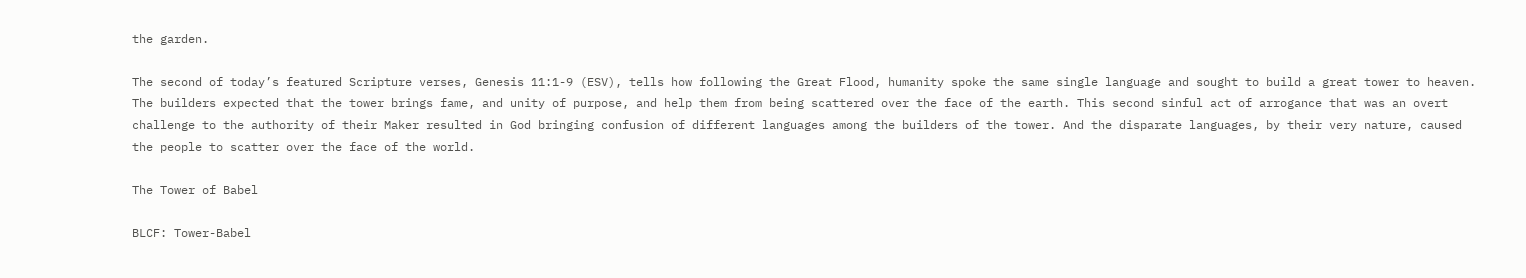the garden.

The second of today’s featured Scripture verses, Genesis 11:1-9 (ESV), tells how following the Great Flood, humanity spoke the same single language and sought to build a great tower to heaven. The builders expected that the tower brings fame, and unity of purpose, and help them from being scattered over the face of the earth. This second sinful act of arrogance that was an overt challenge to the authority of their Maker resulted in God bringing confusion of different languages among the builders of the tower. And the disparate languages, by their very nature, caused the people to scatter over the face of the world.

The Tower of Babel

BLCF: Tower-Babel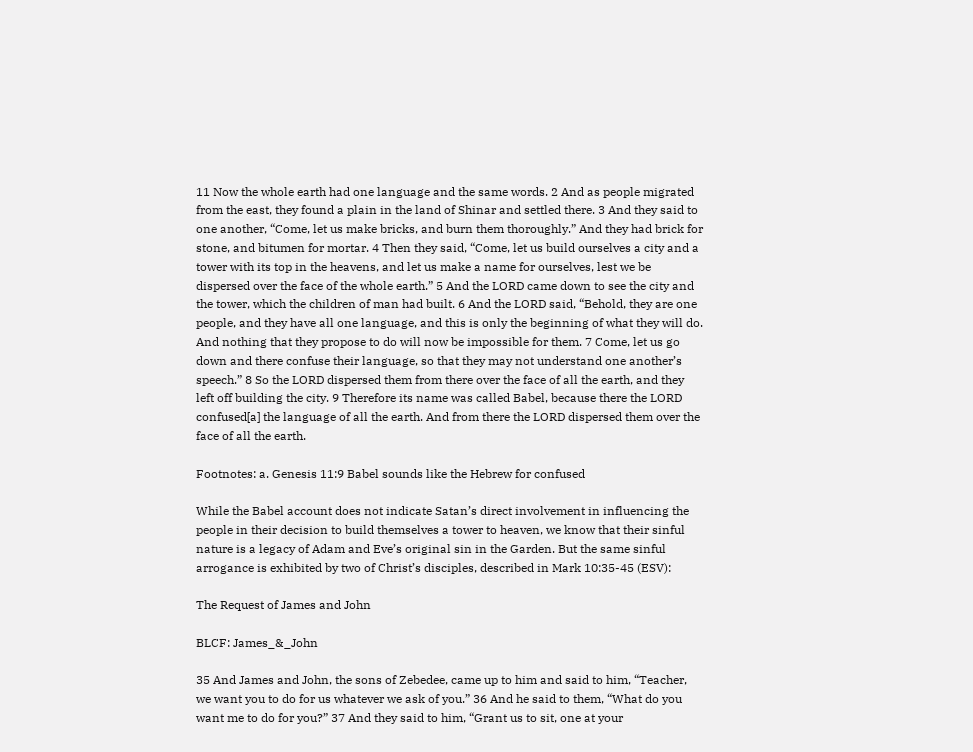11 Now the whole earth had one language and the same words. 2 And as people migrated from the east, they found a plain in the land of Shinar and settled there. 3 And they said to one another, “Come, let us make bricks, and burn them thoroughly.” And they had brick for stone, and bitumen for mortar. 4 Then they said, “Come, let us build ourselves a city and a tower with its top in the heavens, and let us make a name for ourselves, lest we be dispersed over the face of the whole earth.” 5 And the LORD came down to see the city and the tower, which the children of man had built. 6 And the LORD said, “Behold, they are one people, and they have all one language, and this is only the beginning of what they will do. And nothing that they propose to do will now be impossible for them. 7 Come, let us go down and there confuse their language, so that they may not understand one another’s speech.” 8 So the LORD dispersed them from there over the face of all the earth, and they left off building the city. 9 Therefore its name was called Babel, because there the LORD confused[a] the language of all the earth. And from there the LORD dispersed them over the face of all the earth.

Footnotes: a. Genesis 11:9 Babel sounds like the Hebrew for confused

While the Babel account does not indicate Satan’s direct involvement in influencing the people in their decision to build themselves a tower to heaven, we know that their sinful nature is a legacy of Adam and Eve’s original sin in the Garden. But the same sinful arrogance is exhibited by two of Christ’s disciples, described in Mark 10:35-45 (ESV):

The Request of James and John

BLCF: James_&_John

35 And James and John, the sons of Zebedee, came up to him and said to him, “Teacher, we want you to do for us whatever we ask of you.” 36 And he said to them, “What do you want me to do for you?” 37 And they said to him, “Grant us to sit, one at your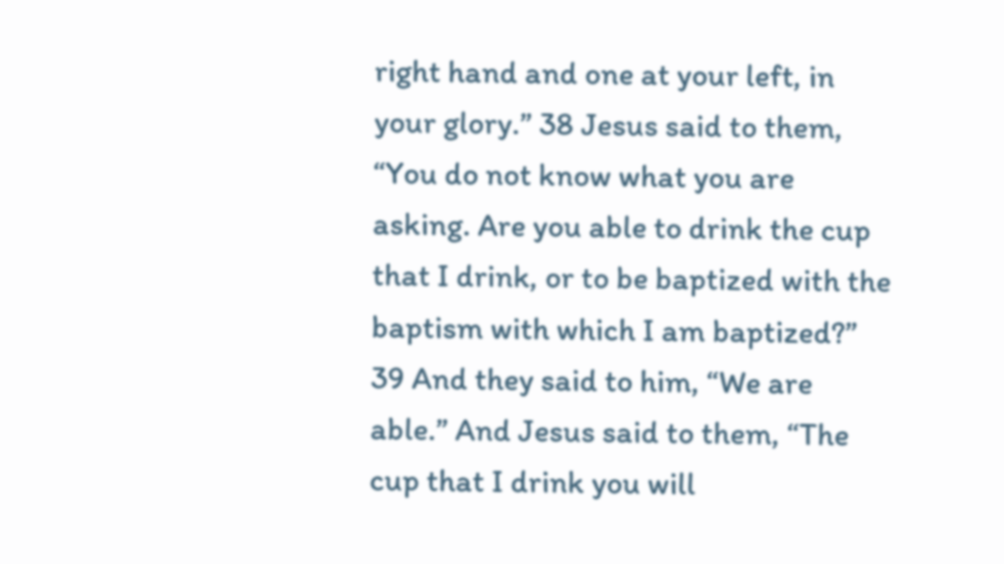right hand and one at your left, in your glory.” 38 Jesus said to them, “You do not know what you are asking. Are you able to drink the cup that I drink, or to be baptized with the baptism with which I am baptized?” 39 And they said to him, “We are able.” And Jesus said to them, “The cup that I drink you will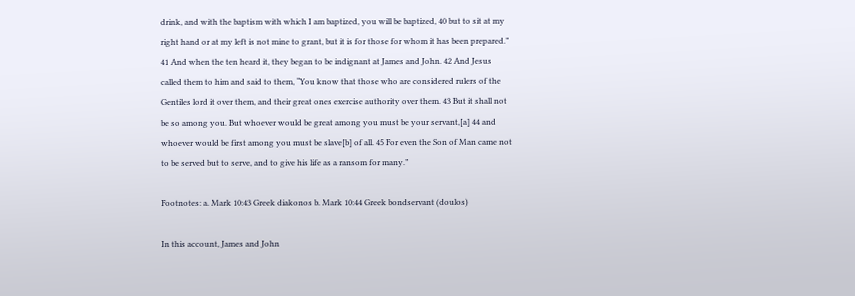drink, and with the baptism with which I am baptized, you will be baptized, 40 but to sit at my right hand or at my left is not mine to grant, but it is for those for whom it has been prepared.” 41 And when the ten heard it, they began to be indignant at James and John. 42 And Jesus called them to him and said to them, “You know that those who are considered rulers of the Gentiles lord it over them, and their great ones exercise authority over them. 43 But it shall not be so among you. But whoever would be great among you must be your servant,[a] 44 and whoever would be first among you must be slave[b] of all. 45 For even the Son of Man came not to be served but to serve, and to give his life as a ransom for many.”

Footnotes: a. Mark 10:43 Greek diakonos b. Mark 10:44 Greek bondservant (doulos)

In this account, James and John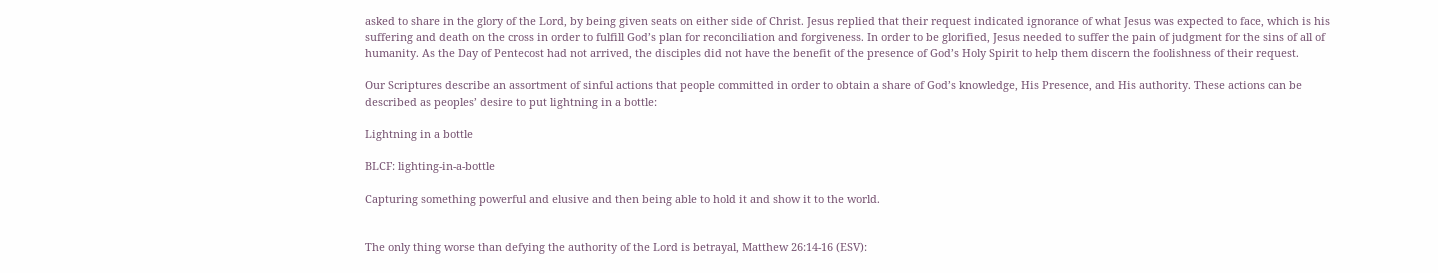asked to share in the glory of the Lord, by being given seats on either side of Christ. Jesus replied that their request indicated ignorance of what Jesus was expected to face, which is his suffering and death on the cross in order to fulfill God’s plan for reconciliation and forgiveness. In order to be glorified, Jesus needed to suffer the pain of judgment for the sins of all of humanity. As the Day of Pentecost had not arrived, the disciples did not have the benefit of the presence of God’s Holy Spirit to help them discern the foolishness of their request.

Our Scriptures describe an assortment of sinful actions that people committed in order to obtain a share of God’s knowledge, His Presence, and His authority. These actions can be described as peoples’ desire to put lightning in a bottle:

Lightning in a bottle

BLCF: lighting-in-a-bottle

Capturing something powerful and elusive and then being able to hold it and show it to the world.


The only thing worse than defying the authority of the Lord is betrayal, Matthew 26:14-16 (ESV):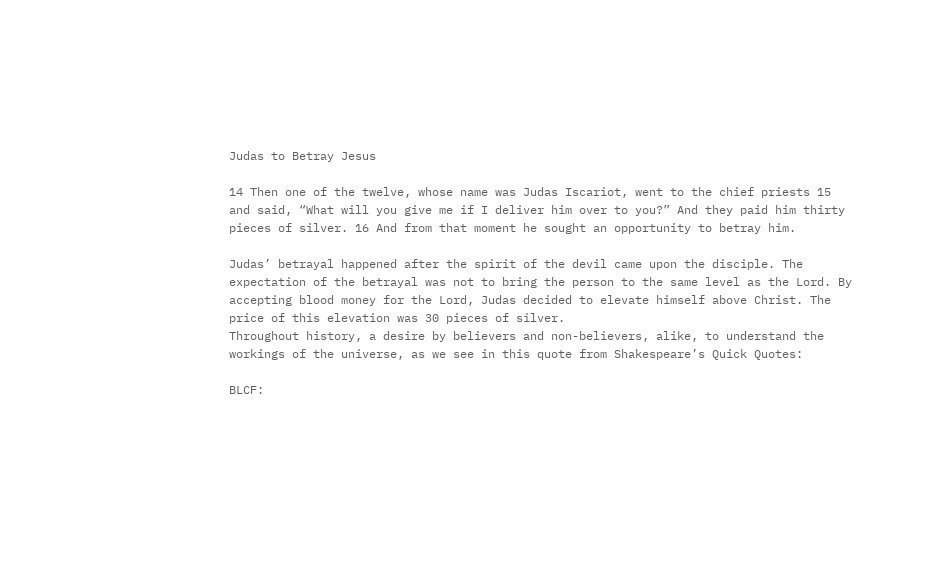Judas to Betray Jesus

14 Then one of the twelve, whose name was Judas Iscariot, went to the chief priests 15 and said, “What will you give me if I deliver him over to you?” And they paid him thirty pieces of silver. 16 And from that moment he sought an opportunity to betray him.

Judas’ betrayal happened after the spirit of the devil came upon the disciple. The expectation of the betrayal was not to bring the person to the same level as the Lord. By accepting blood money for the Lord, Judas decided to elevate himself above Christ. The price of this elevation was 30 pieces of silver.
Throughout history, a desire by believers and non-believers, alike, to understand the workings of the universe, as we see in this quote from Shakespeare’s Quick Quotes:

BLCF: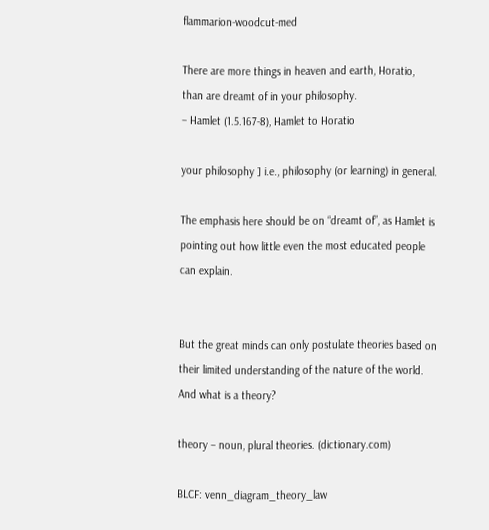flammarion-woodcut-med

There are more things in heaven and earth, Horatio,
than are dreamt of in your philosophy.
– Hamlet (1.5.167-8), Hamlet to Horatio

your philosophy ] i.e., philosophy (or learning) in general.

The emphasis here should be on “dreamt of”, as Hamlet is pointing out how little even the most educated people can explain.


But the great minds can only postulate theories based on their limited understanding of the nature of the world. And what is a theory?

theory – noun, plural theories. (dictionary.com)

BLCF: venn_diagram_theory_law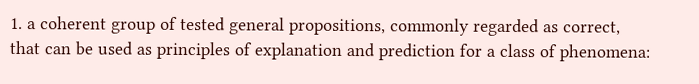1. a coherent group of tested general propositions, commonly regarded as correct, that can be used as principles of explanation and prediction for a class of phenomena: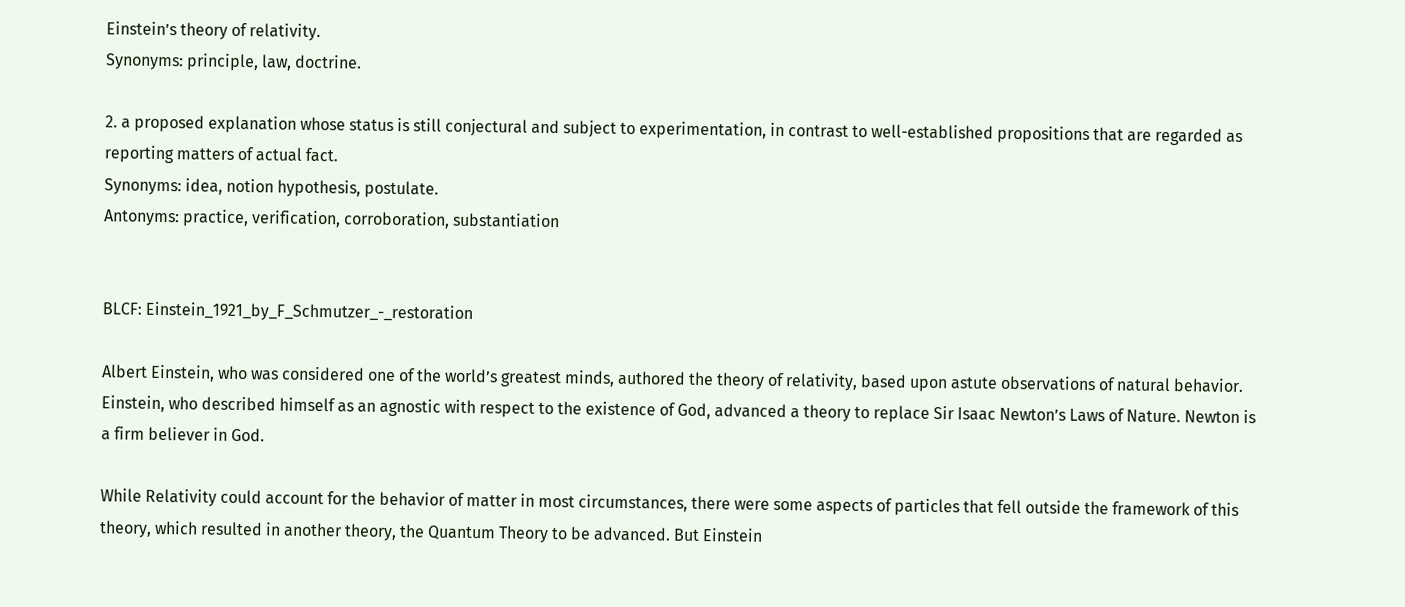Einstein’s theory of relativity.
Synonyms: principle, law, doctrine.

2. a proposed explanation whose status is still conjectural and subject to experimentation, in contrast to well-established propositions that are regarded as reporting matters of actual fact.
Synonyms: idea, notion hypothesis, postulate.
Antonyms: practice, verification, corroboration, substantiation


BLCF: Einstein_1921_by_F_Schmutzer_-_restoration

Albert Einstein, who was considered one of the world’s greatest minds, authored the theory of relativity, based upon astute observations of natural behavior. Einstein, who described himself as an agnostic with respect to the existence of God, advanced a theory to replace Sir Isaac Newton’s Laws of Nature. Newton is a firm believer in God.

While Relativity could account for the behavior of matter in most circumstances, there were some aspects of particles that fell outside the framework of this theory, which resulted in another theory, the Quantum Theory to be advanced. But Einstein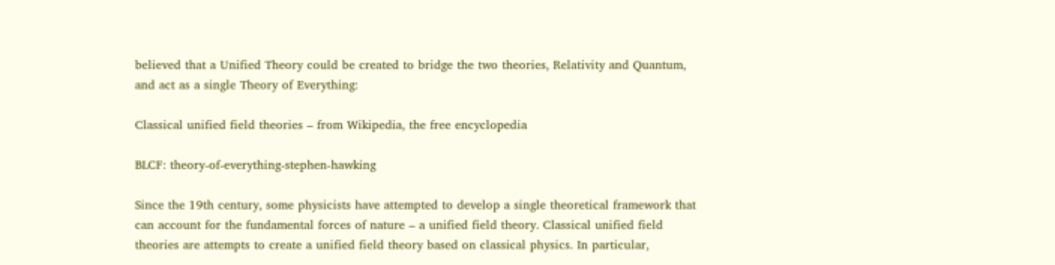believed that a Unified Theory could be created to bridge the two theories, Relativity and Quantum, and act as a single Theory of Everything:

Classical unified field theories – from Wikipedia, the free encyclopedia

BLCF: theory-of-everything-stephen-hawking

Since the 19th century, some physicists have attempted to develop a single theoretical framework that can account for the fundamental forces of nature – a unified field theory. Classical unified field theories are attempts to create a unified field theory based on classical physics. In particular,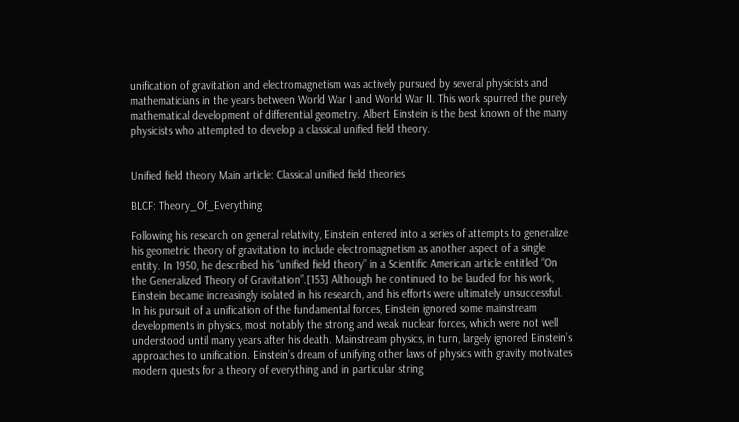unification of gravitation and electromagnetism was actively pursued by several physicists and mathematicians in the years between World War I and World War II. This work spurred the purely mathematical development of differential geometry. Albert Einstein is the best known of the many physicists who attempted to develop a classical unified field theory.


Unified field theory Main article: Classical unified field theories

BLCF: Theory_Of_Everything

Following his research on general relativity, Einstein entered into a series of attempts to generalize his geometric theory of gravitation to include electromagnetism as another aspect of a single entity. In 1950, he described his “unified field theory” in a Scientific American article entitled “On the Generalized Theory of Gravitation”.[153] Although he continued to be lauded for his work, Einstein became increasingly isolated in his research, and his efforts were ultimately unsuccessful. In his pursuit of a unification of the fundamental forces, Einstein ignored some mainstream developments in physics, most notably the strong and weak nuclear forces, which were not well understood until many years after his death. Mainstream physics, in turn, largely ignored Einstein’s approaches to unification. Einstein’s dream of unifying other laws of physics with gravity motivates modern quests for a theory of everything and in particular string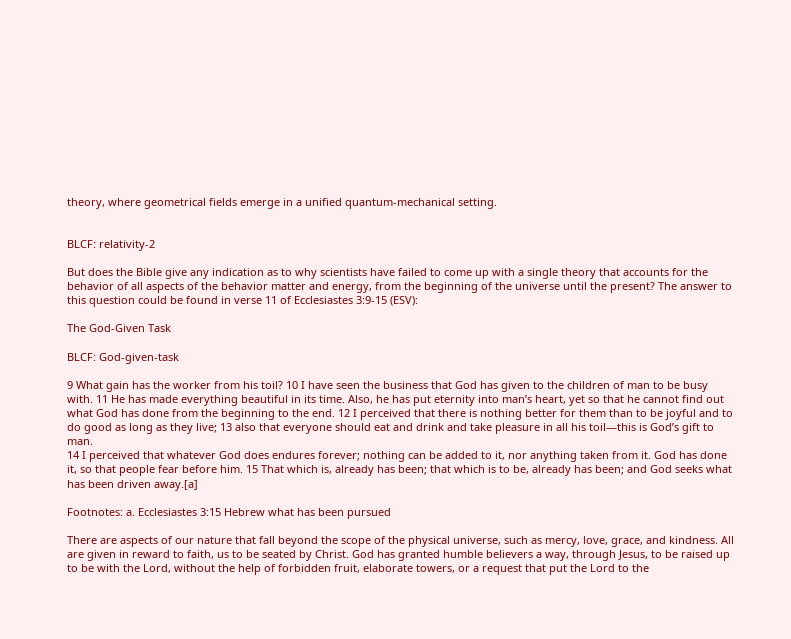theory, where geometrical fields emerge in a unified quantum-mechanical setting.


BLCF: relativity-2

But does the Bible give any indication as to why scientists have failed to come up with a single theory that accounts for the behavior of all aspects of the behavior matter and energy, from the beginning of the universe until the present? The answer to this question could be found in verse 11 of Ecclesiastes 3:9-15 (ESV):

The God-Given Task

BLCF: God-given-task

9 What gain has the worker from his toil? 10 I have seen the business that God has given to the children of man to be busy with. 11 He has made everything beautiful in its time. Also, he has put eternity into man’s heart, yet so that he cannot find out what God has done from the beginning to the end. 12 I perceived that there is nothing better for them than to be joyful and to do good as long as they live; 13 also that everyone should eat and drink and take pleasure in all his toil—this is God’s gift to man.
14 I perceived that whatever God does endures forever; nothing can be added to it, nor anything taken from it. God has done it, so that people fear before him. 15 That which is, already has been; that which is to be, already has been; and God seeks what has been driven away.[a]

Footnotes: a. Ecclesiastes 3:15 Hebrew what has been pursued

There are aspects of our nature that fall beyond the scope of the physical universe, such as mercy, love, grace, and kindness. All are given in reward to faith, us to be seated by Christ. God has granted humble believers a way, through Jesus, to be raised up to be with the Lord, without the help of forbidden fruit, elaborate towers, or a request that put the Lord to the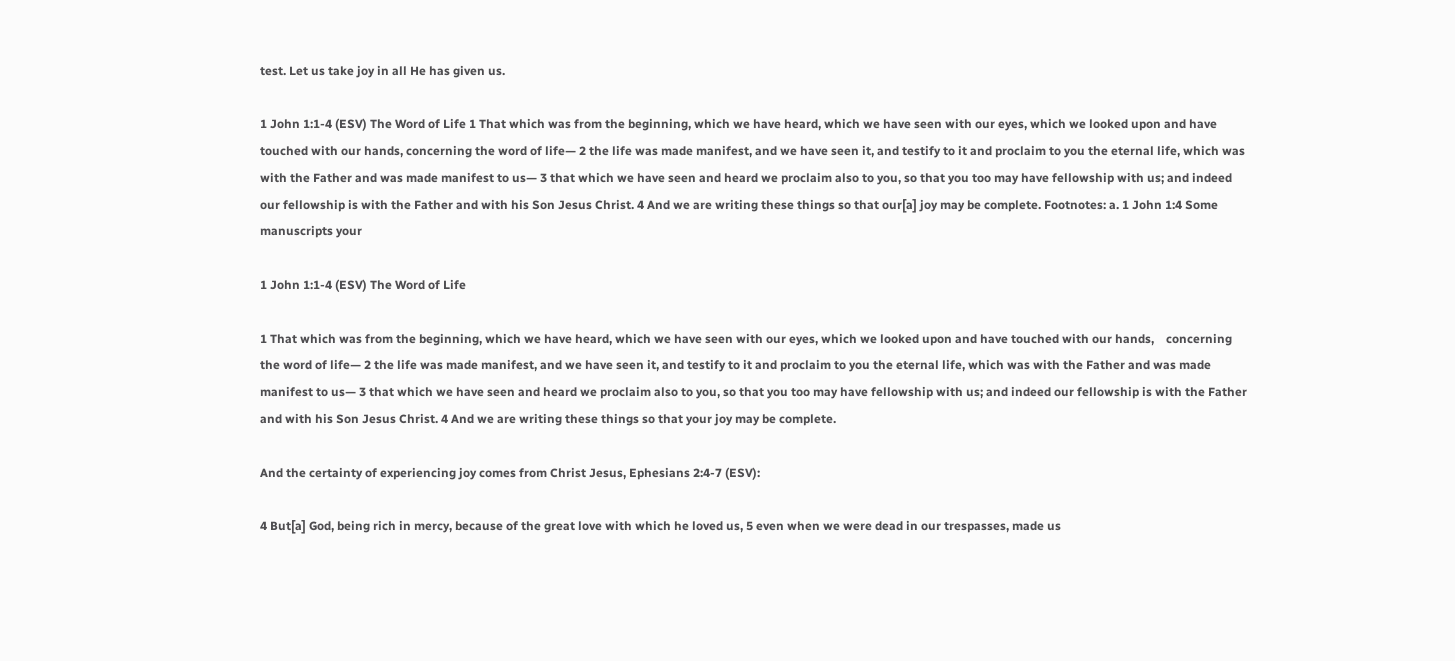test. Let us take joy in all He has given us.

1 John 1:1-4 (ESV) The Word of Life 1 That which was from the beginning, which we have heard, which we have seen with our eyes, which we looked upon and have touched with our hands, concerning the word of life— 2 the life was made manifest, and we have seen it, and testify to it and proclaim to you the eternal life, which was with the Father and was made manifest to us— 3 that which we have seen and heard we proclaim also to you, so that you too may have fellowship with us; and indeed our fellowship is with the Father and with his Son Jesus Christ. 4 And we are writing these things so that our[a] joy may be complete. Footnotes: a. 1 John 1:4 Some manuscripts your

1 John 1:1-4 (ESV) The Word of Life

1 That which was from the beginning, which we have heard, which we have seen with our eyes, which we looked upon and have touched with our hands,    concerning the word of life— 2 the life was made manifest, and we have seen it, and testify to it and proclaim to you the eternal life, which was with the Father and was made manifest to us— 3 that which we have seen and heard we proclaim also to you, so that you too may have fellowship with us; and indeed our fellowship is with the Father and with his Son Jesus Christ. 4 And we are writing these things so that your joy may be complete.

And the certainty of experiencing joy comes from Christ Jesus, Ephesians 2:4-7 (ESV):

4 But[a] God, being rich in mercy, because of the great love with which he loved us, 5 even when we were dead in our trespasses, made us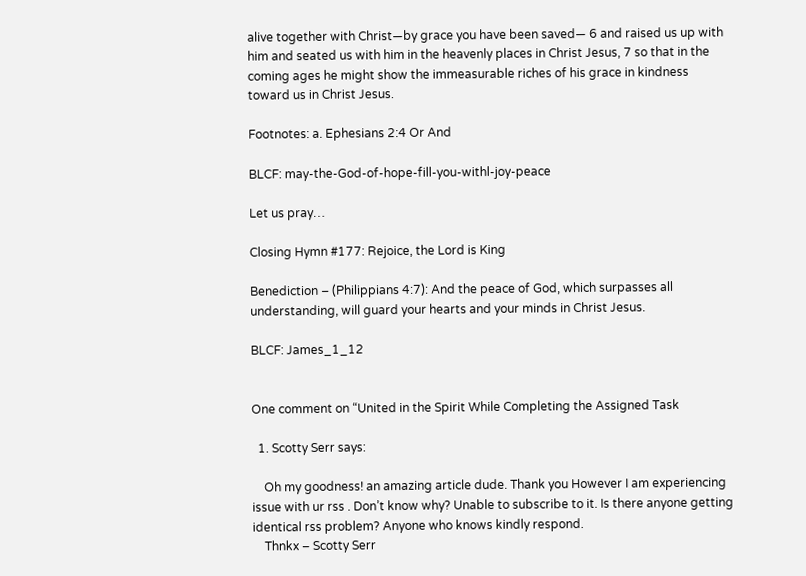alive together with Christ—by grace you have been saved— 6 and raised us up with him and seated us with him in the heavenly places in Christ Jesus, 7 so that in the coming ages he might show the immeasurable riches of his grace in kindness toward us in Christ Jesus.

Footnotes: a. Ephesians 2:4 Or And

BLCF: may-the-God-of-hope-fill-you-withl-joy-peace

Let us pray…

Closing Hymn #177: Rejoice, the Lord is King

Benediction – (Philippians 4:7): And the peace of God, which surpasses all understanding, will guard your hearts and your minds in Christ Jesus.

BLCF: James_1_12


One comment on “United in the Spirit While Completing the Assigned Task

  1. Scotty Serr says:

    Oh my goodness! an amazing article dude. Thank you However I am experiencing issue with ur rss . Don’t know why? Unable to subscribe to it. Is there anyone getting identical rss problem? Anyone who knows kindly respond.
    Thnkx – Scotty Serr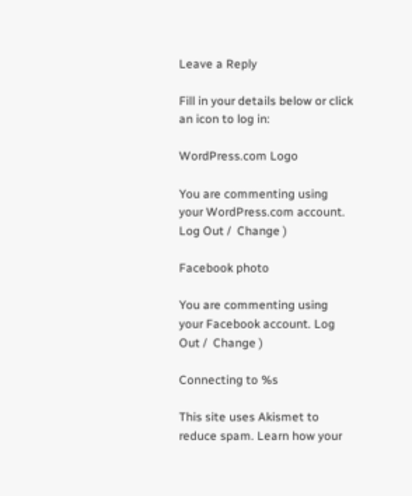Leave a Reply

Fill in your details below or click an icon to log in:

WordPress.com Logo

You are commenting using your WordPress.com account. Log Out /  Change )

Facebook photo

You are commenting using your Facebook account. Log Out /  Change )

Connecting to %s

This site uses Akismet to reduce spam. Learn how your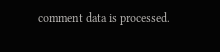comment data is processed.